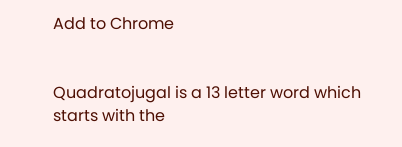Add to Chrome


Quadratojugal is a 13 letter word which starts with the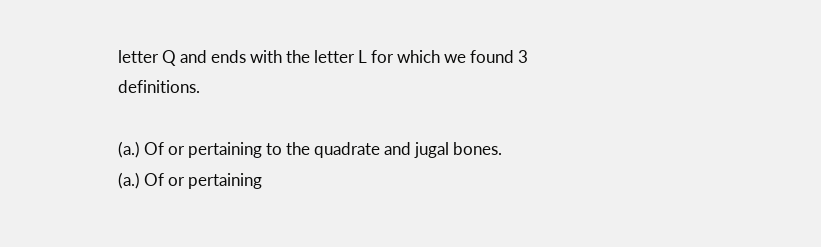letter Q and ends with the letter L for which we found 3 definitions.

(a.) Of or pertaining to the quadrate and jugal bones.
(a.) Of or pertaining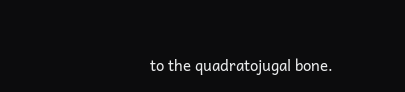to the quadratojugal bone.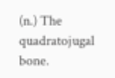(n.) The quadratojugal bone.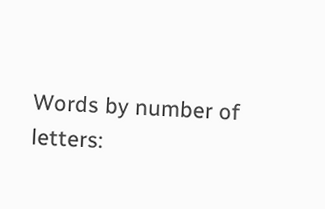Words by number of letters: